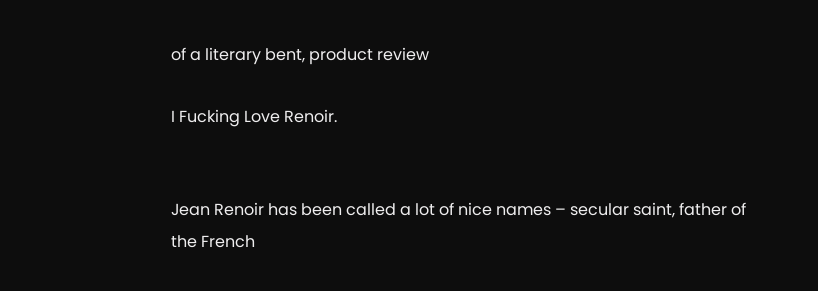of a literary bent, product review

I Fucking Love Renoir.


Jean Renoir has been called a lot of nice names – secular saint, father of the French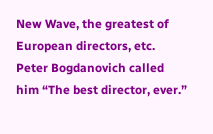New Wave, the greatest of European directors, etc. Peter Bogdanovich called him “The best director, ever.”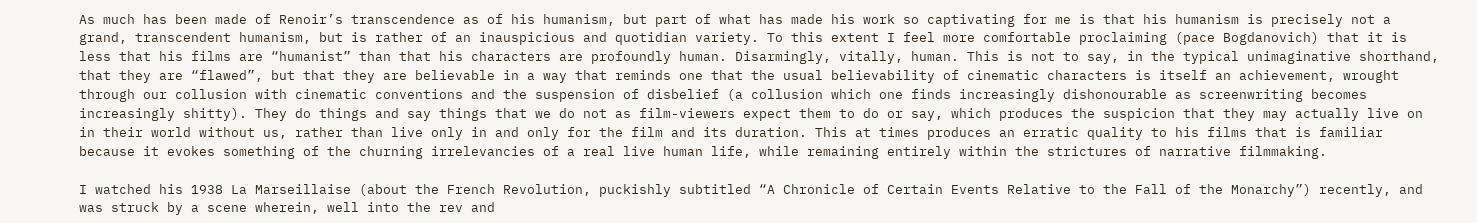As much has been made of Renoir’s transcendence as of his humanism, but part of what has made his work so captivating for me is that his humanism is precisely not a grand, transcendent humanism, but is rather of an inauspicious and quotidian variety. To this extent I feel more comfortable proclaiming (pace Bogdanovich) that it is less that his films are “humanist” than that his characters are profoundly human. Disarmingly, vitally, human. This is not to say, in the typical unimaginative shorthand, that they are “flawed”, but that they are believable in a way that reminds one that the usual believability of cinematic characters is itself an achievement, wrought through our collusion with cinematic conventions and the suspension of disbelief (a collusion which one finds increasingly dishonourable as screenwriting becomes increasingly shitty). They do things and say things that we do not as film-viewers expect them to do or say, which produces the suspicion that they may actually live on in their world without us, rather than live only in and only for the film and its duration. This at times produces an erratic quality to his films that is familiar because it evokes something of the churning irrelevancies of a real live human life, while remaining entirely within the strictures of narrative filmmaking.

I watched his 1938 La Marseillaise (about the French Revolution, puckishly subtitled “A Chronicle of Certain Events Relative to the Fall of the Monarchy”) recently, and was struck by a scene wherein, well into the rev and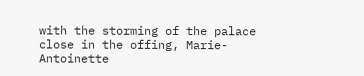with the storming of the palace close in the offing, Marie-Antoinette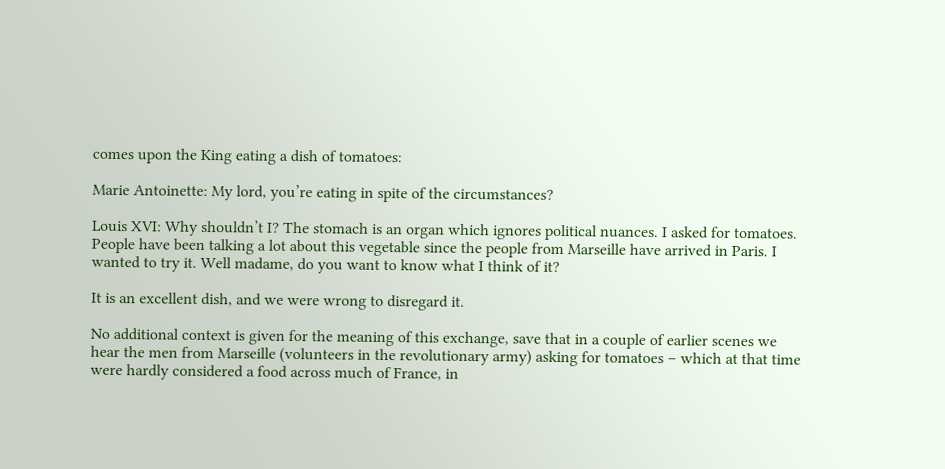comes upon the King eating a dish of tomatoes:

Marie Antoinette: My lord, you’re eating in spite of the circumstances?

Louis XVI: Why shouldn’t I? The stomach is an organ which ignores political nuances. I asked for tomatoes. People have been talking a lot about this vegetable since the people from Marseille have arrived in Paris. I wanted to try it. Well madame, do you want to know what I think of it?

It is an excellent dish, and we were wrong to disregard it.

No additional context is given for the meaning of this exchange, save that in a couple of earlier scenes we hear the men from Marseille (volunteers in the revolutionary army) asking for tomatoes – which at that time were hardly considered a food across much of France, in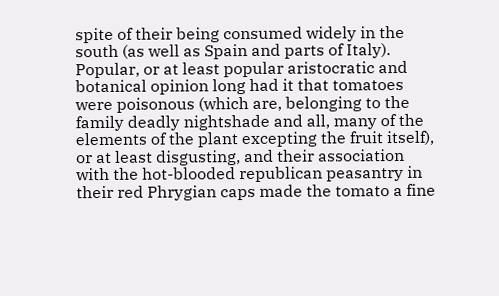spite of their being consumed widely in the south (as well as Spain and parts of Italy). Popular, or at least popular aristocratic and botanical opinion long had it that tomatoes were poisonous (which are, belonging to the family deadly nightshade and all, many of the elements of the plant excepting the fruit itself), or at least disgusting, and their association with the hot-blooded republican peasantry in their red Phrygian caps made the tomato a fine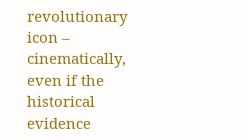revolutionary icon – cinematically, even if the historical evidence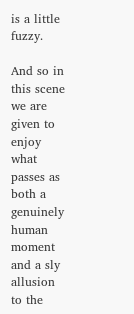is a little fuzzy.

And so in this scene we are given to enjoy what passes as both a genuinely human moment and a sly allusion to the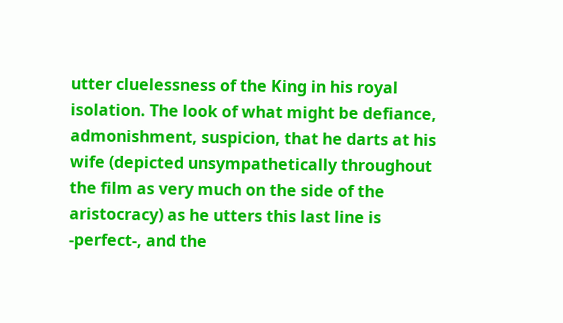utter cluelessness of the King in his royal isolation. The look of what might be defiance, admonishment, suspicion, that he darts at his wife (depicted unsympathetically throughout the film as very much on the side of the aristocracy) as he utters this last line is -perfect-, and the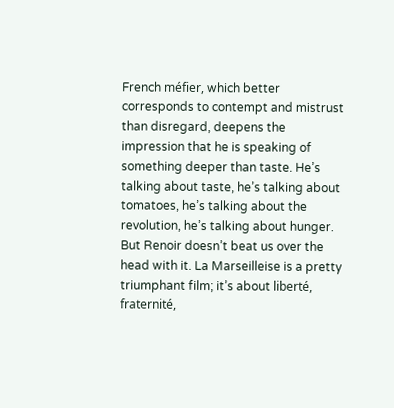French méfier, which better corresponds to contempt and mistrust than disregard, deepens the impression that he is speaking of something deeper than taste. He’s talking about taste, he’s talking about tomatoes, he’s talking about the revolution, he’s talking about hunger. But Renoir doesn’t beat us over the head with it. La Marseilleise is a pretty triumphant film; it’s about liberté,  fraternité,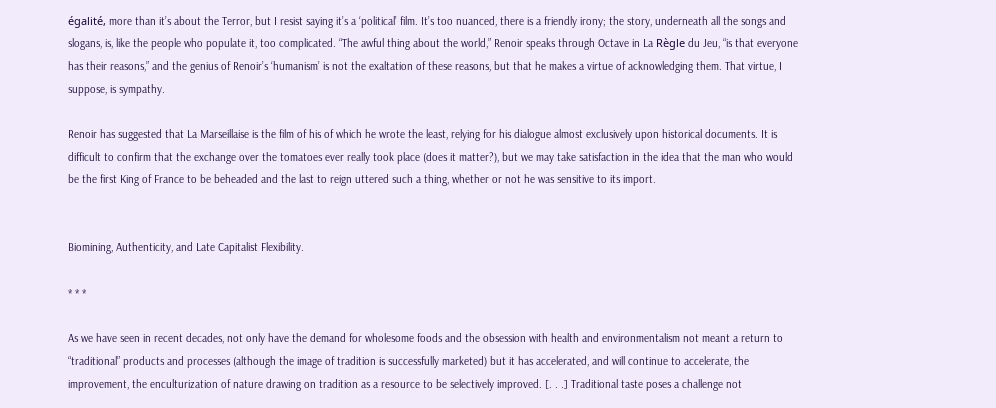égalité, more than it’s about the Terror, but I resist saying it’s a ‘political’ film. It’s too nuanced, there is a friendly irony; the story, underneath all the songs and slogans, is, like the people who populate it, too complicated. “The awful thing about the world,” Renoir speaks through Octave in La Règle du Jeu, “is that everyone has their reasons,” and the genius of Renoir’s ‘humanism’ is not the exaltation of these reasons, but that he makes a virtue of acknowledging them. That virtue, I suppose, is sympathy.

Renoir has suggested that La Marseillaise is the film of his of which he wrote the least, relying for his dialogue almost exclusively upon historical documents. It is difficult to confirm that the exchange over the tomatoes ever really took place (does it matter?), but we may take satisfaction in the idea that the man who would be the first King of France to be beheaded and the last to reign uttered such a thing, whether or not he was sensitive to its import.


Biomining, Authenticity, and Late Capitalist Flexibility.

* * *

As we have seen in recent decades, not only have the demand for wholesome foods and the obsession with health and environmentalism not meant a return to “traditional” products and processes (although the image of tradition is successfully marketed) but it has accelerated, and will continue to accelerate, the improvement, the enculturization of nature drawing on tradition as a resource to be selectively improved. [. . .] Traditional taste poses a challenge not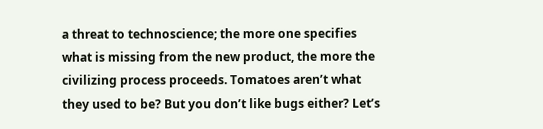a threat to technoscience; the more one specifies what is missing from the new product, the more the civilizing process proceeds. Tomatoes aren’t what they used to be? But you don’t like bugs either? Let’s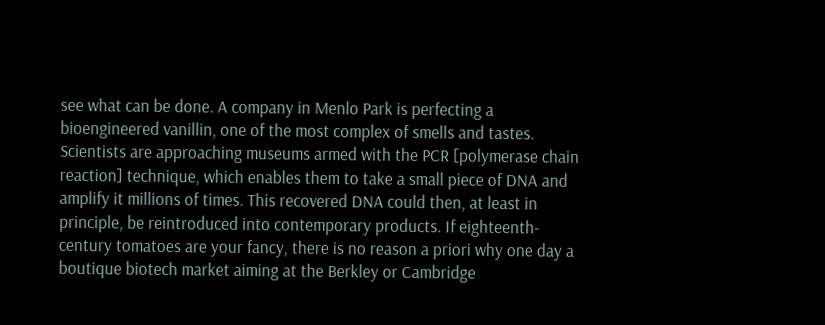see what can be done. A company in Menlo Park is perfecting a bioengineered vanillin, one of the most complex of smells and tastes. Scientists are approaching museums armed with the PCR [polymerase chain reaction] technique, which enables them to take a small piece of DNA and amplify it millions of times. This recovered DNA could then, at least in principle, be reintroduced into contemporary products. If eighteenth-century tomatoes are your fancy, there is no reason a priori why one day a boutique biotech market aiming at the Berkley or Cambridge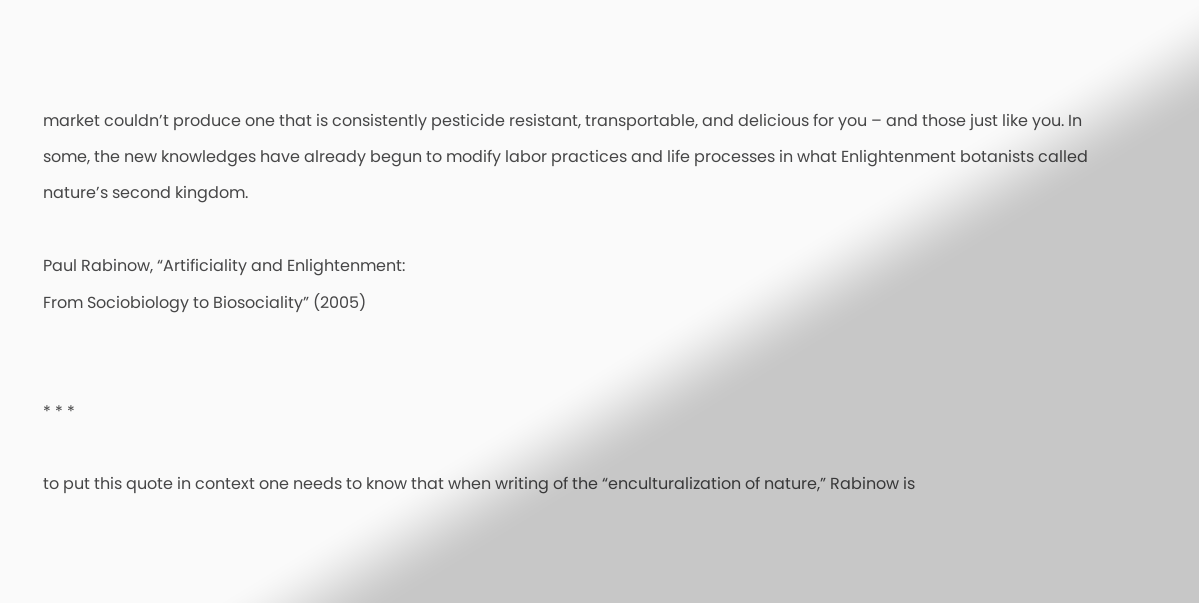market couldn’t produce one that is consistently pesticide resistant, transportable, and delicious for you – and those just like you. In some, the new knowledges have already begun to modify labor practices and life processes in what Enlightenment botanists called nature’s second kingdom.

Paul Rabinow, “Artificiality and Enlightenment:
From Sociobiology to Biosociality” (2005)


* * *

to put this quote in context one needs to know that when writing of the “enculturalization of nature,” Rabinow is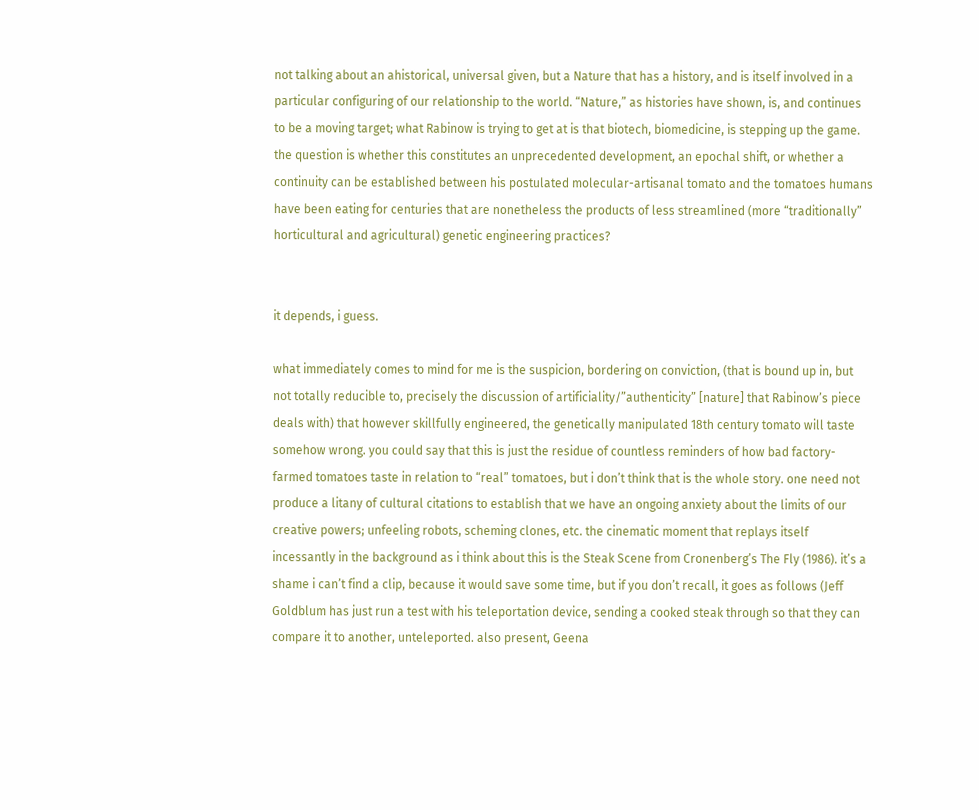not talking about an ahistorical, universal given, but a Nature that has a history, and is itself involved in a particular configuring of our relationship to the world. “Nature,” as histories have shown, is, and continues to be a moving target; what Rabinow is trying to get at is that biotech, biomedicine, is stepping up the game. the question is whether this constitutes an unprecedented development, an epochal shift, or whether a continuity can be established between his postulated molecular-artisanal tomato and the tomatoes humans have been eating for centuries that are nonetheless the products of less streamlined (more “traditionally” horticultural and agricultural) genetic engineering practices?


it depends, i guess.

what immediately comes to mind for me is the suspicion, bordering on conviction, (that is bound up in, but not totally reducible to, precisely the discussion of artificiality/”authenticity” [nature] that Rabinow’s piece deals with) that however skillfully engineered, the genetically manipulated 18th century tomato will taste somehow wrong. you could say that this is just the residue of countless reminders of how bad factory-farmed tomatoes taste in relation to “real” tomatoes, but i don’t think that is the whole story. one need not produce a litany of cultural citations to establish that we have an ongoing anxiety about the limits of our creative powers; unfeeling robots, scheming clones, etc. the cinematic moment that replays itself incessantly in the background as i think about this is the Steak Scene from Cronenberg’s The Fly (1986). it’s a shame i can’t find a clip, because it would save some time, but if you don’t recall, it goes as follows (Jeff Goldblum has just run a test with his teleportation device, sending a cooked steak through so that they can compare it to another, unteleported. also present, Geena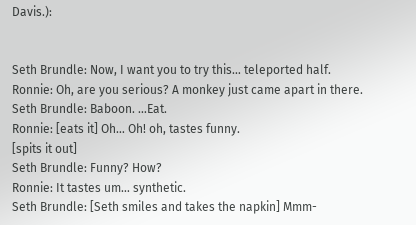Davis.):


Seth Brundle: Now, I want you to try this… teleported half.
Ronnie: Oh, are you serious? A monkey just came apart in there.
Seth Brundle: Baboon. …Eat.
Ronnie: [eats it] Oh… Oh! oh, tastes funny.
[spits it out]
Seth Brundle: Funny? How?
Ronnie: It tastes um… synthetic.
Seth Brundle: [Seth smiles and takes the napkin] Mmm-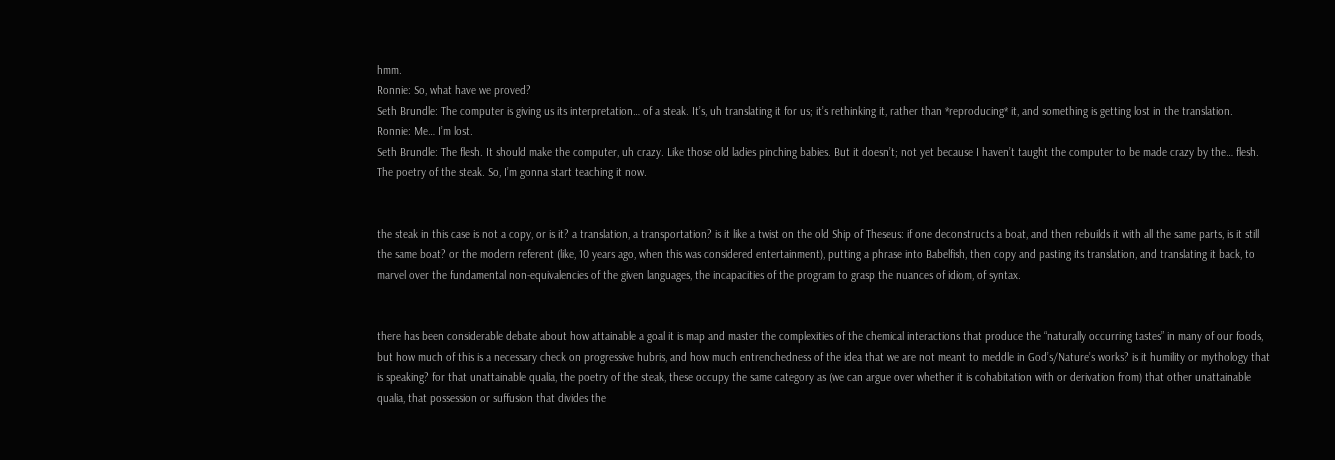hmm.
Ronnie: So, what have we proved?
Seth Brundle: The computer is giving us its interpretation… of a steak. It’s, uh translating it for us; it’s rethinking it, rather than *reproducing* it, and something is getting lost in the translation.
Ronnie: Me… I’m lost.
Seth Brundle: The flesh. It should make the computer, uh crazy. Like those old ladies pinching babies. But it doesn’t; not yet because I haven’t taught the computer to be made crazy by the… flesh. The poetry of the steak. So, I’m gonna start teaching it now.


the steak in this case is not a copy, or is it? a translation, a transportation? is it like a twist on the old Ship of Theseus: if one deconstructs a boat, and then rebuilds it with all the same parts, is it still the same boat? or the modern referent (like, 10 years ago, when this was considered entertainment), putting a phrase into Babelfish, then copy and pasting its translation, and translating it back, to marvel over the fundamental non-equivalencies of the given languages, the incapacities of the program to grasp the nuances of idiom, of syntax.


there has been considerable debate about how attainable a goal it is map and master the complexities of the chemical interactions that produce the “naturally occurring tastes” in many of our foods, but how much of this is a necessary check on progressive hubris, and how much entrenchedness of the idea that we are not meant to meddle in God’s/Nature’s works? is it humility or mythology that is speaking? for that unattainable qualia, the poetry of the steak, these occupy the same category as (we can argue over whether it is cohabitation with or derivation from) that other unattainable qualia, that possession or suffusion that divides the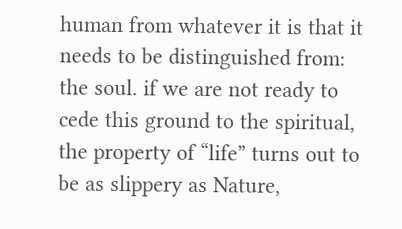human from whatever it is that it needs to be distinguished from: the soul. if we are not ready to cede this ground to the spiritual, the property of “life” turns out to be as slippery as Nature,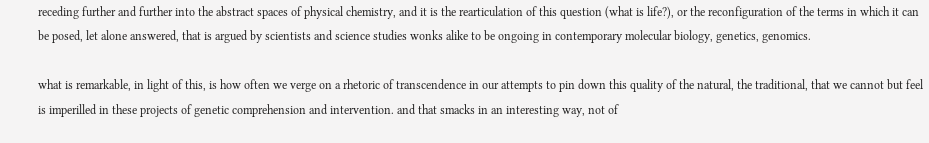receding further and further into the abstract spaces of physical chemistry, and it is the rearticulation of this question (what is life?), or the reconfiguration of the terms in which it can be posed, let alone answered, that is argued by scientists and science studies wonks alike to be ongoing in contemporary molecular biology, genetics, genomics.

what is remarkable, in light of this, is how often we verge on a rhetoric of transcendence in our attempts to pin down this quality of the natural, the traditional, that we cannot but feel is imperilled in these projects of genetic comprehension and intervention. and that smacks in an interesting way, not of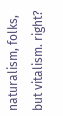naturalism, folks, but vitalism. right?